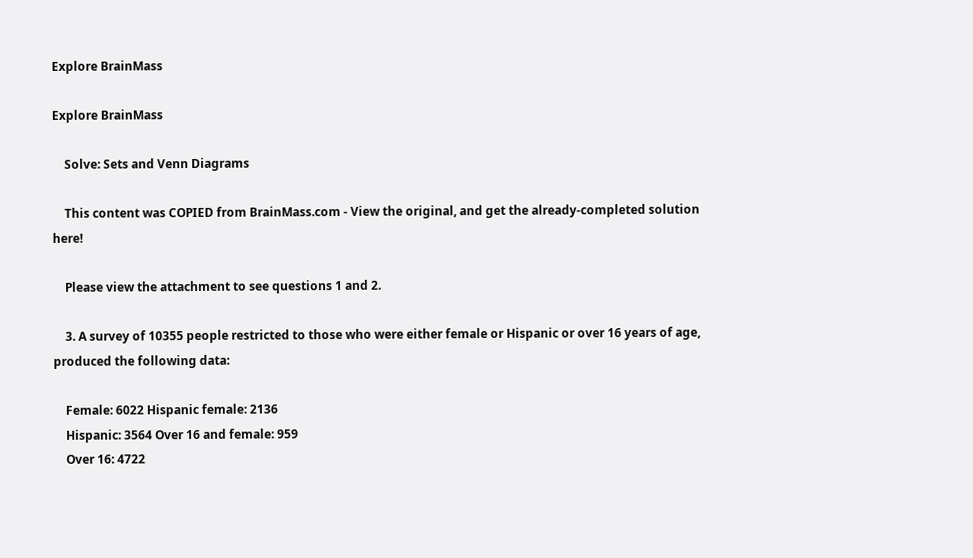Explore BrainMass

Explore BrainMass

    Solve: Sets and Venn Diagrams

    This content was COPIED from BrainMass.com - View the original, and get the already-completed solution here!

    Please view the attachment to see questions 1 and 2.

    3. A survey of 10355 people restricted to those who were either female or Hispanic or over 16 years of age, produced the following data:

    Female: 6022 Hispanic female: 2136
    Hispanic: 3564 Over 16 and female: 959
    Over 16: 4722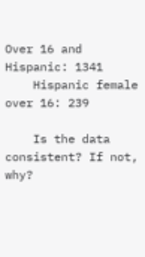Over 16 and Hispanic: 1341
    Hispanic female over 16: 239

    Is the data consistent? If not, why?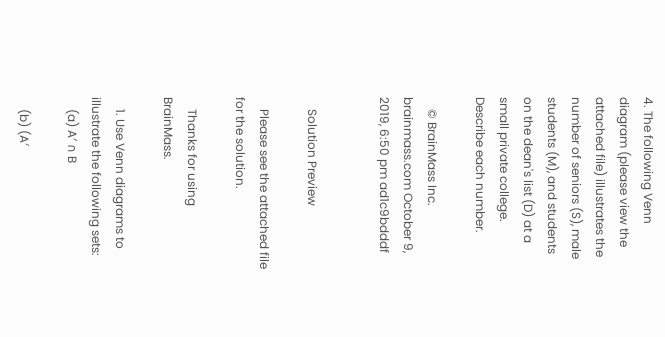4. The following Venn diagram (please view the attached file) illustrates the number of seniors (S), male students (M), and students on the dean's list (D) at a small private college. Describe each number.

    © BrainMass Inc. brainmass.com October 9, 2019, 6:50 pm ad1c9bdddf


    Solution Preview

    Please see the attached file for the solution.

    Thanks for using BrainMass.

    1. Use Venn diagrams to illustrate the following sets:
    (a) A′ ∩ B

    (b) (A′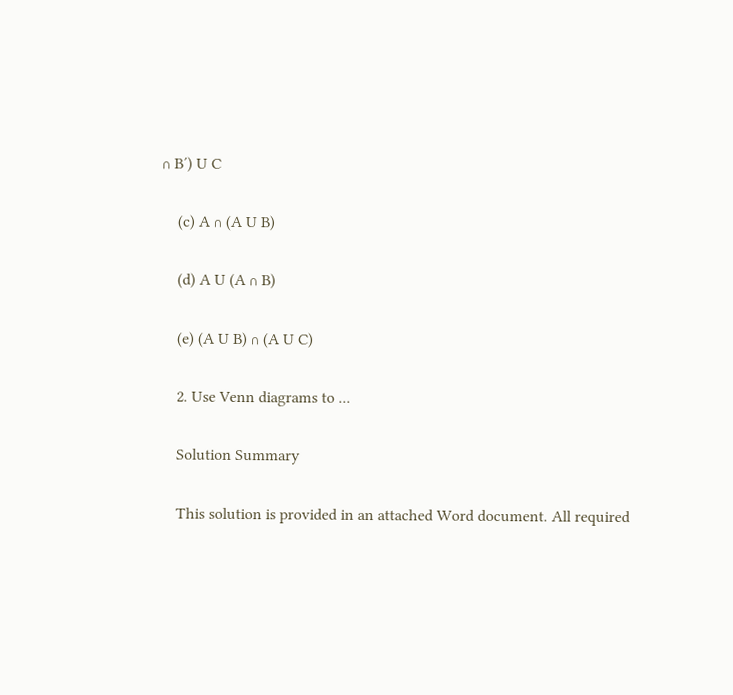∩ B′) U C

    (c) A ∩ (A U B)

    (d) A U (A ∩ B)

    (e) (A U B) ∩ (A U C)

    2. Use Venn diagrams to ...

    Solution Summary

    This solution is provided in an attached Word document. All required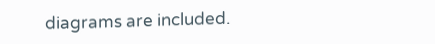diagrams are included.